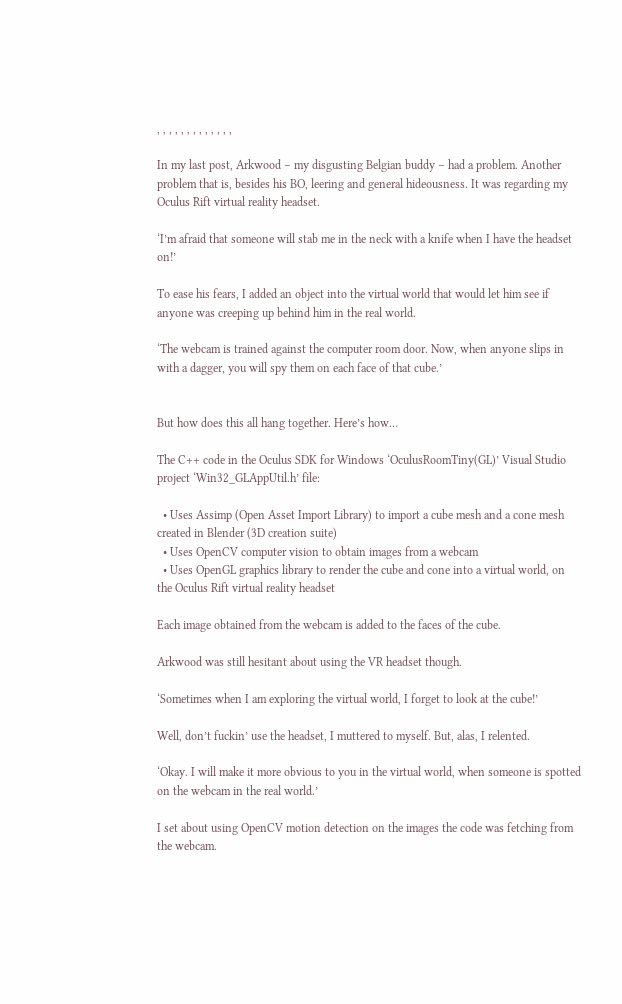, , , , , , , , , , , , ,

In my last post, Arkwood – my disgusting Belgian buddy – had a problem. Another problem that is, besides his BO, leering and general hideousness. It was regarding my Oculus Rift virtual reality headset.

‘I’m afraid that someone will stab me in the neck with a knife when I have the headset on!’

To ease his fears, I added an object into the virtual world that would let him see if anyone was creeping up behind him in the real world.

‘The webcam is trained against the computer room door. Now, when anyone slips in with a dagger, you will spy them on each face of that cube.’


But how does this all hang together. Here’s how…

The C++ code in the Oculus SDK for Windows ‘OculusRoomTiny(GL)’ Visual Studio project ‘Win32_GLAppUtil.h’ file:

  • Uses Assimp (Open Asset Import Library) to import a cube mesh and a cone mesh created in Blender (3D creation suite)
  • Uses OpenCV computer vision to obtain images from a webcam
  • Uses OpenGL graphics library to render the cube and cone into a virtual world, on the Oculus Rift virtual reality headset

Each image obtained from the webcam is added to the faces of the cube.

Arkwood was still hesitant about using the VR headset though.

‘Sometimes when I am exploring the virtual world, I forget to look at the cube!’

Well, don’t fuckin’ use the headset, I muttered to myself. But, alas, I relented.

‘Okay. I will make it more obvious to you in the virtual world, when someone is spotted on the webcam in the real world.’

I set about using OpenCV motion detection on the images the code was fetching from the webcam.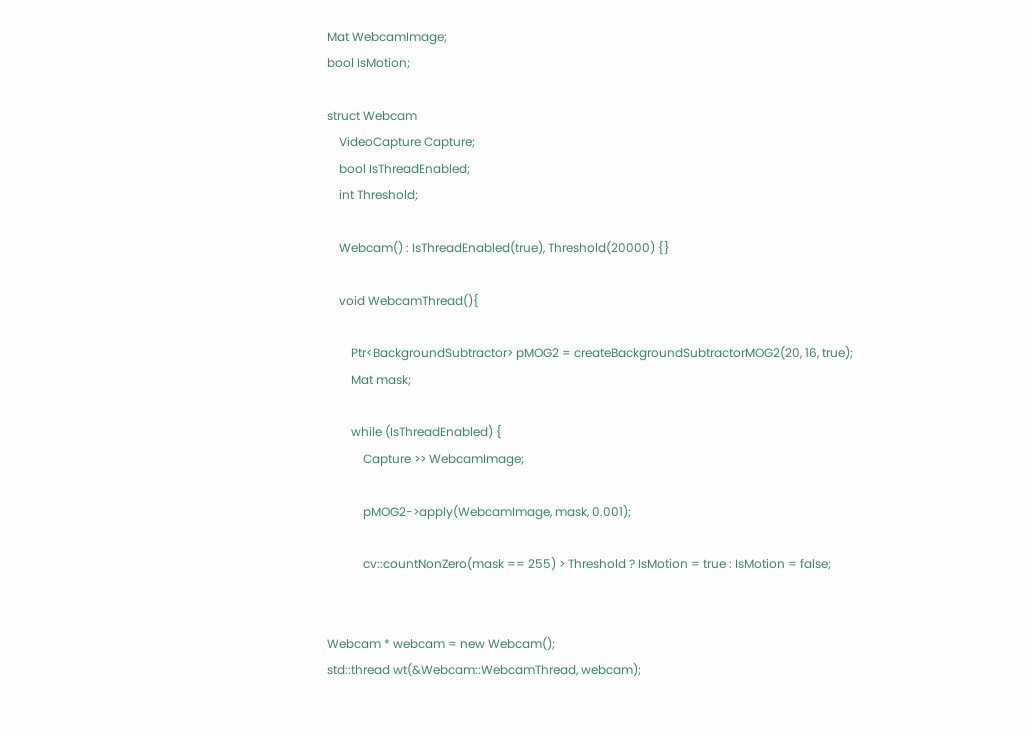Mat WebcamImage;
bool IsMotion;

struct Webcam
    VideoCapture Capture;
    bool IsThreadEnabled;
    int Threshold;

    Webcam() : IsThreadEnabled(true), Threshold(20000) {}

    void WebcamThread(){

        Ptr<BackgroundSubtractor> pMOG2 = createBackgroundSubtractorMOG2(20, 16, true);
        Mat mask;

        while (IsThreadEnabled) {
            Capture >> WebcamImage;

            pMOG2->apply(WebcamImage, mask, 0.001);

            cv::countNonZero(mask == 255) > Threshold ? IsMotion = true : IsMotion = false;


Webcam * webcam = new Webcam();
std::thread wt(&Webcam::WebcamThread, webcam);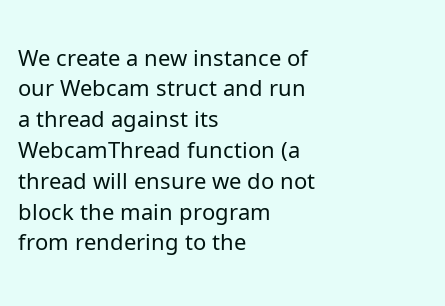We create a new instance of our Webcam struct and run a thread against its WebcamThread function (a thread will ensure we do not block the main program from rendering to the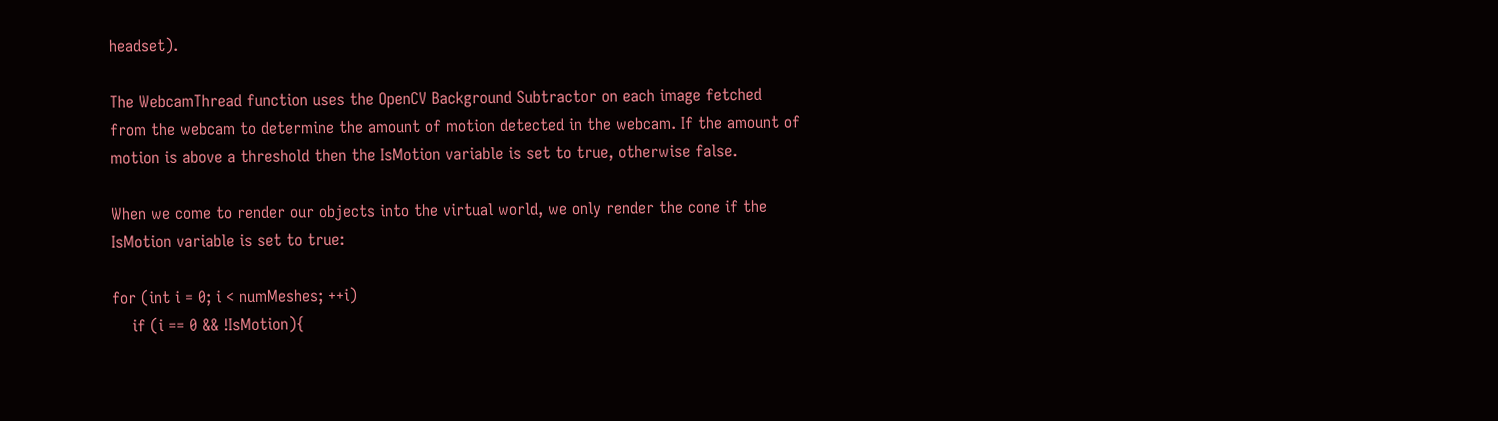headset).

The WebcamThread function uses the OpenCV Background Subtractor on each image fetched from the webcam to determine the amount of motion detected in the webcam. If the amount of motion is above a threshold then the IsMotion variable is set to true, otherwise false.

When we come to render our objects into the virtual world, we only render the cone if the IsMotion variable is set to true:

for (int i = 0; i < numMeshes; ++i)
    if (i == 0 && !IsMotion){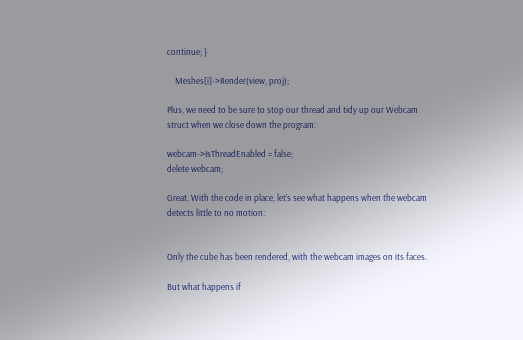continue; }

    Meshes[i]->Render(view, proj);

Plus, we need to be sure to stop our thread and tidy up our Webcam struct when we close down the program:

webcam->IsThreadEnabled = false;
delete webcam;

Great. With the code in place, let’s see what happens when the webcam detects little to no motion:


Only the cube has been rendered, with the webcam images on its faces.

But what happens if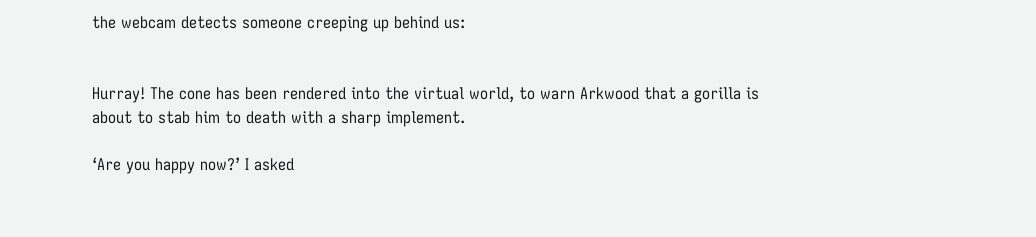the webcam detects someone creeping up behind us:


Hurray! The cone has been rendered into the virtual world, to warn Arkwood that a gorilla is about to stab him to death with a sharp implement.

‘Are you happy now?’ I asked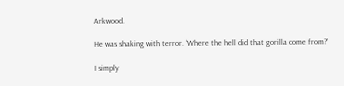Arkwood.

He was shaking with terror. ‘Where the hell did that gorilla come from?’

I simply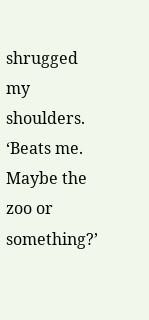shrugged my shoulders. ‘Beats me. Maybe the zoo or something?’